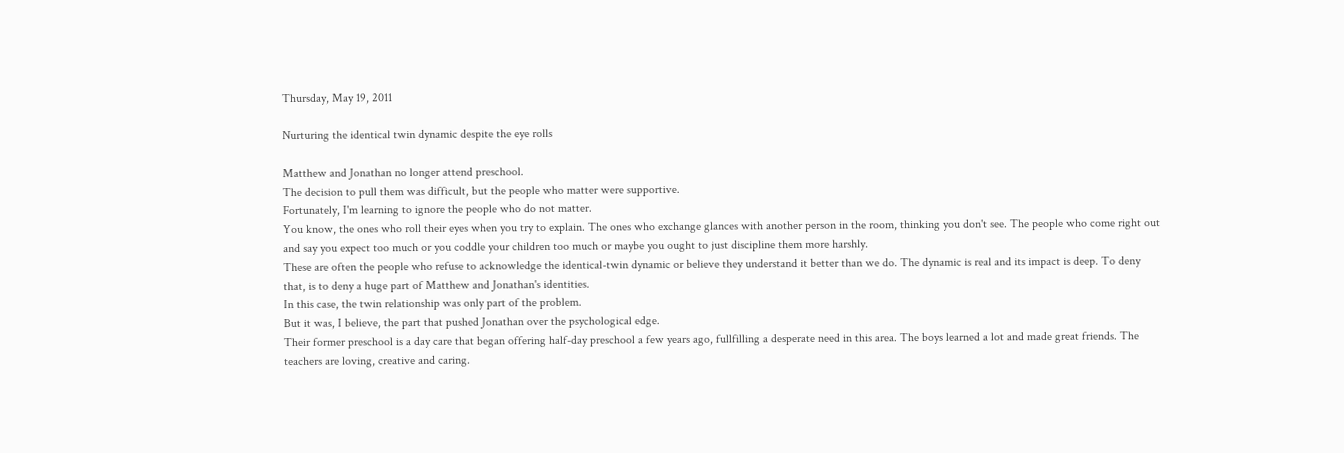Thursday, May 19, 2011

Nurturing the identical twin dynamic despite the eye rolls

Matthew and Jonathan no longer attend preschool.
The decision to pull them was difficult, but the people who matter were supportive.
Fortunately, I'm learning to ignore the people who do not matter.
You know, the ones who roll their eyes when you try to explain. The ones who exchange glances with another person in the room, thinking you don't see. The people who come right out and say you expect too much or you coddle your children too much or maybe you ought to just discipline them more harshly.
These are often the people who refuse to acknowledge the identical-twin dynamic or believe they understand it better than we do. The dynamic is real and its impact is deep. To deny that, is to deny a huge part of Matthew and Jonathan's identities.
In this case, the twin relationship was only part of the problem.
But it was, I believe, the part that pushed Jonathan over the psychological edge.
Their former preschool is a day care that began offering half-day preschool a few years ago, fullfilling a desperate need in this area. The boys learned a lot and made great friends. The teachers are loving, creative and caring.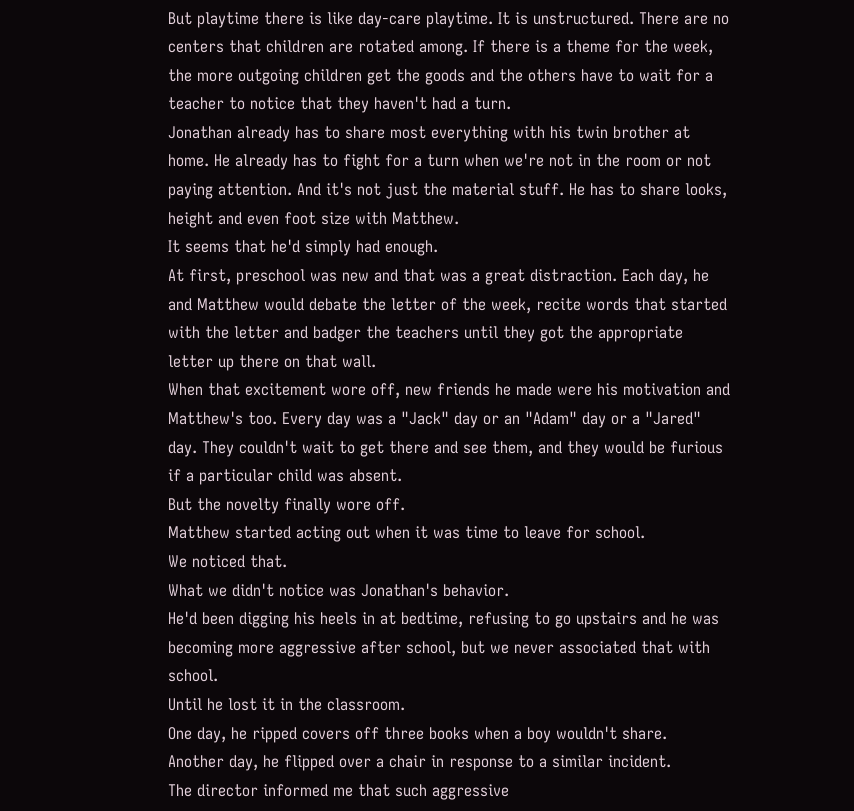But playtime there is like day-care playtime. It is unstructured. There are no centers that children are rotated among. If there is a theme for the week, the more outgoing children get the goods and the others have to wait for a teacher to notice that they haven't had a turn.
Jonathan already has to share most everything with his twin brother at home. He already has to fight for a turn when we're not in the room or not paying attention. And it's not just the material stuff. He has to share looks, height and even foot size with Matthew.
It seems that he'd simply had enough.
At first, preschool was new and that was a great distraction. Each day, he and Matthew would debate the letter of the week, recite words that started with the letter and badger the teachers until they got the appropriate letter up there on that wall.
When that excitement wore off, new friends he made were his motivation and Matthew's too. Every day was a "Jack" day or an "Adam" day or a "Jared" day. They couldn't wait to get there and see them, and they would be furious if a particular child was absent.
But the novelty finally wore off.
Matthew started acting out when it was time to leave for school.
We noticed that.
What we didn't notice was Jonathan's behavior.
He'd been digging his heels in at bedtime, refusing to go upstairs and he was becoming more aggressive after school, but we never associated that with school.
Until he lost it in the classroom.
One day, he ripped covers off three books when a boy wouldn't share.
Another day, he flipped over a chair in response to a similar incident.
The director informed me that such aggressive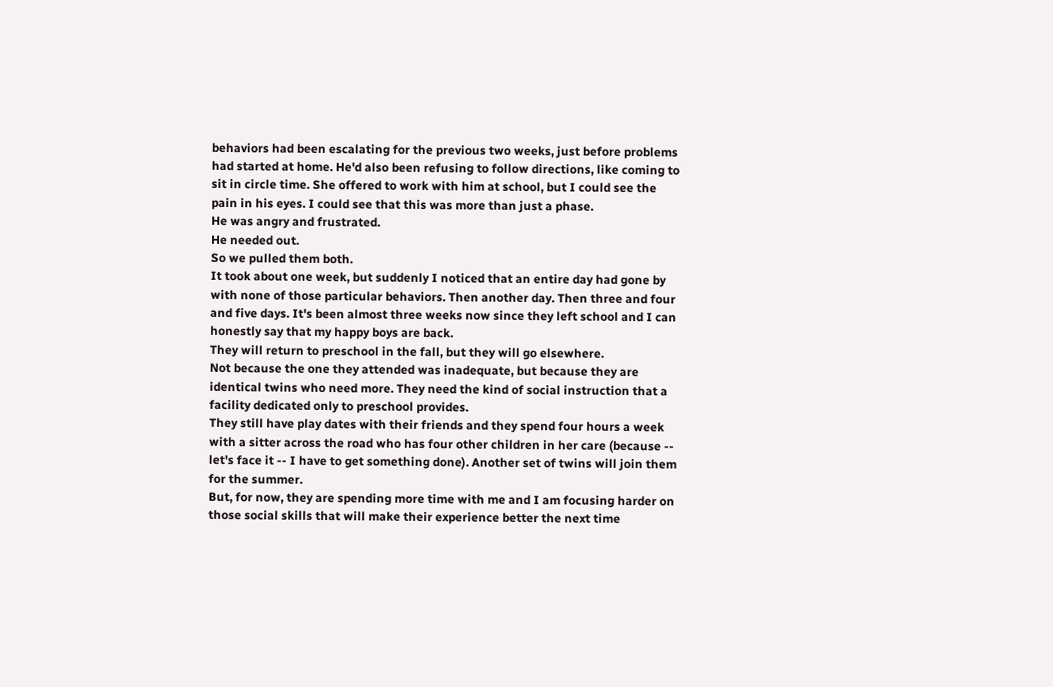behaviors had been escalating for the previous two weeks, just before problems had started at home. He'd also been refusing to follow directions, like coming to sit in circle time. She offered to work with him at school, but I could see the pain in his eyes. I could see that this was more than just a phase.
He was angry and frustrated.
He needed out.
So we pulled them both.
It took about one week, but suddenly I noticed that an entire day had gone by with none of those particular behaviors. Then another day. Then three and four and five days. It's been almost three weeks now since they left school and I can honestly say that my happy boys are back.
They will return to preschool in the fall, but they will go elsewhere.
Not because the one they attended was inadequate, but because they are identical twins who need more. They need the kind of social instruction that a facility dedicated only to preschool provides.
They still have play dates with their friends and they spend four hours a week with a sitter across the road who has four other children in her care (because -- let's face it -- I have to get something done). Another set of twins will join them for the summer.
But, for now, they are spending more time with me and I am focusing harder on those social skills that will make their experience better the next time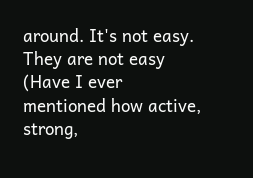around. It's not easy. They are not easy (Have I ever mentioned how active, strong,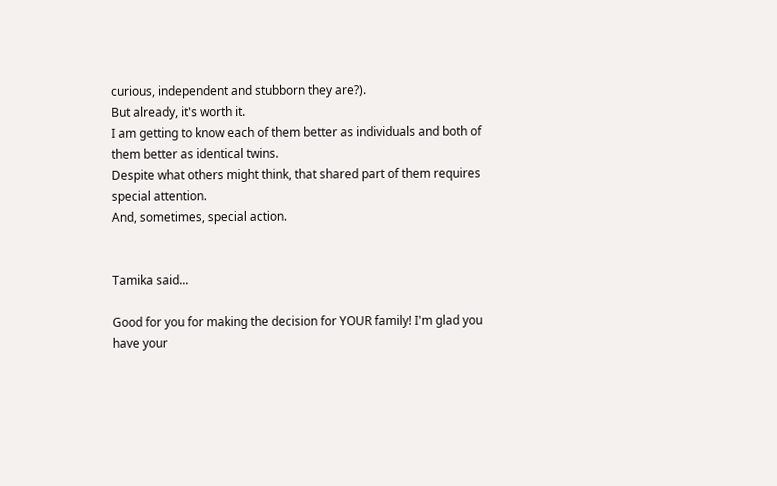curious, independent and stubborn they are?).
But already, it's worth it.
I am getting to know each of them better as individuals and both of them better as identical twins.
Despite what others might think, that shared part of them requires special attention.
And, sometimes, special action.


Tamika said...

Good for you for making the decision for YOUR family! I'm glad you have your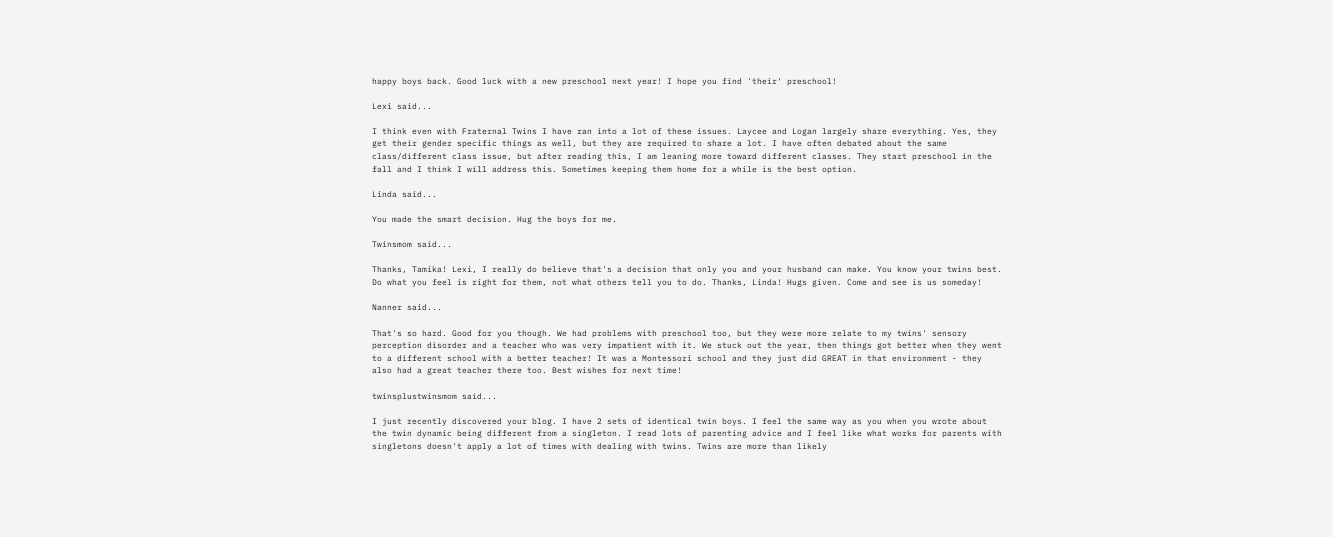happy boys back. Good luck with a new preschool next year! I hope you find 'their' preschool!

Lexi said...

I think even with Fraternal Twins I have ran into a lot of these issues. Laycee and Logan largely share everything. Yes, they get their gender specific things as well, but they are required to share a lot. I have often debated about the same class/different class issue, but after reading this, I am leaning more toward different classes. They start preschool in the fall and I think I will address this. Sometimes keeping them home for a while is the best option.

Linda said...

You made the smart decision. Hug the boys for me.

Twinsmom said...

Thanks, Tamika! Lexi, I really do believe that's a decision that only you and your husband can make. You know your twins best. Do what you feel is right for them, not what others tell you to do. Thanks, Linda! Hugs given. Come and see is us someday!

Nanner said...

That's so hard. Good for you though. We had problems with preschool too, but they were more relate to my twins' sensory perception disorder and a teacher who was very impatient with it. We stuck out the year, then things got better when they went to a different school with a better teacher! It was a Montessori school and they just did GREAT in that environment - they also had a great teacher there too. Best wishes for next time!

twinsplustwinsmom said...

I just recently discovered your blog. I have 2 sets of identical twin boys. I feel the same way as you when you wrote about the twin dynamic being different from a singleton. I read lots of parenting advice and I feel like what works for parents with singletons doesn't apply a lot of times with dealing with twins. Twins are more than likely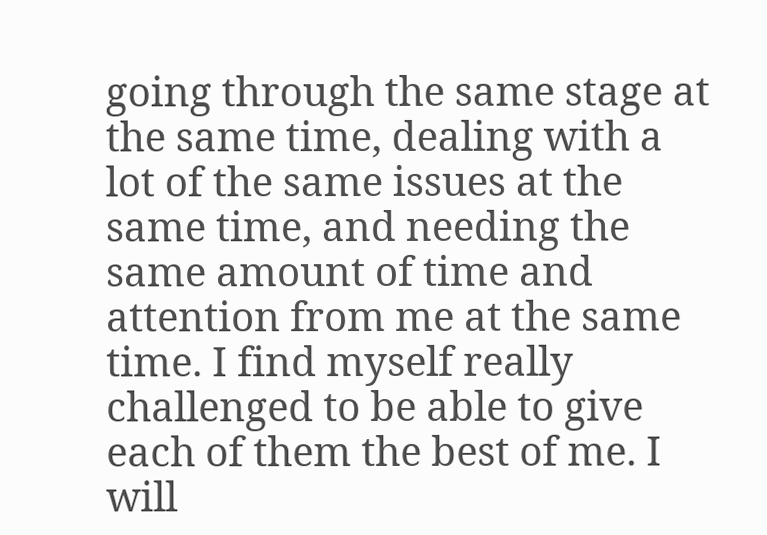going through the same stage at the same time, dealing with a lot of the same issues at the same time, and needing the same amount of time and attention from me at the same time. I find myself really challenged to be able to give each of them the best of me. I will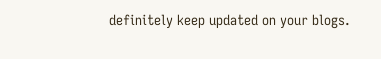definitely keep updated on your blogs.